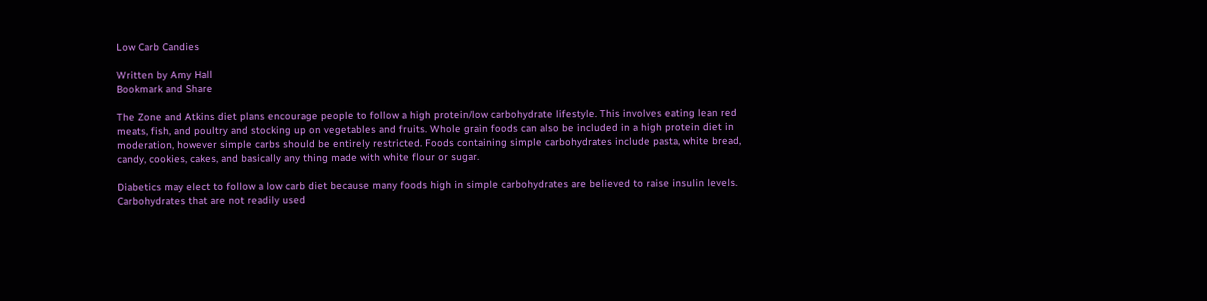Low Carb Candies

Written by Amy Hall
Bookmark and Share

The Zone and Atkins diet plans encourage people to follow a high protein/low carbohydrate lifestyle. This involves eating lean red meats, fish, and poultry and stocking up on vegetables and fruits. Whole grain foods can also be included in a high protein diet in moderation, however simple carbs should be entirely restricted. Foods containing simple carbohydrates include pasta, white bread, candy, cookies, cakes, and basically any thing made with white flour or sugar.

Diabetics may elect to follow a low carb diet because many foods high in simple carbohydrates are believed to raise insulin levels. Carbohydrates that are not readily used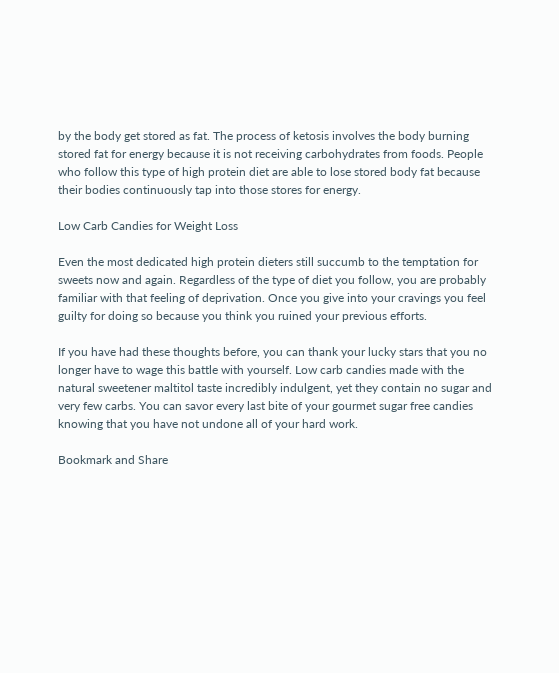by the body get stored as fat. The process of ketosis involves the body burning stored fat for energy because it is not receiving carbohydrates from foods. People who follow this type of high protein diet are able to lose stored body fat because their bodies continuously tap into those stores for energy.

Low Carb Candies for Weight Loss

Even the most dedicated high protein dieters still succumb to the temptation for sweets now and again. Regardless of the type of diet you follow, you are probably familiar with that feeling of deprivation. Once you give into your cravings you feel guilty for doing so because you think you ruined your previous efforts.

If you have had these thoughts before, you can thank your lucky stars that you no longer have to wage this battle with yourself. Low carb candies made with the natural sweetener maltitol taste incredibly indulgent, yet they contain no sugar and very few carbs. You can savor every last bite of your gourmet sugar free candies knowing that you have not undone all of your hard work.

Bookmark and Share